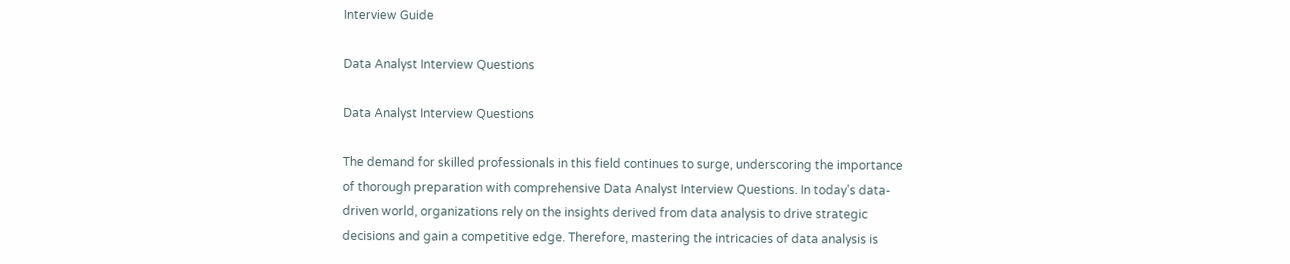Interview Guide

Data Analyst Interview Questions

Data Analyst Interview Questions

The demand for skilled professionals in this field continues to surge, underscoring the importance of thorough preparation with comprehensive Data Analyst Interview Questions. In today’s data-driven world, organizations rely on the insights derived from data analysis to drive strategic decisions and gain a competitive edge. Therefore, mastering the intricacies of data analysis is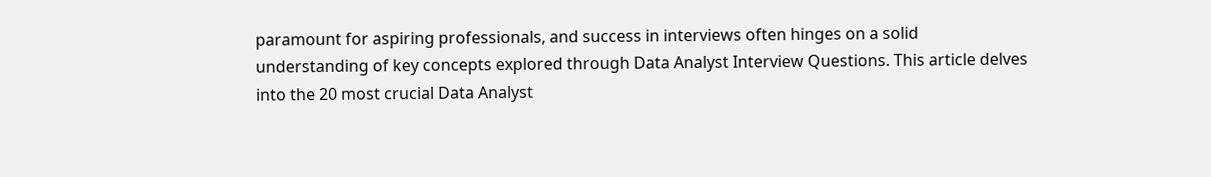paramount for aspiring professionals, and success in interviews often hinges on a solid understanding of key concepts explored through Data Analyst Interview Questions. This article delves into the 20 most crucial Data Analyst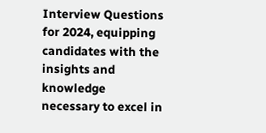Interview Questions for 2024, equipping candidates with the insights and knowledge necessary to excel in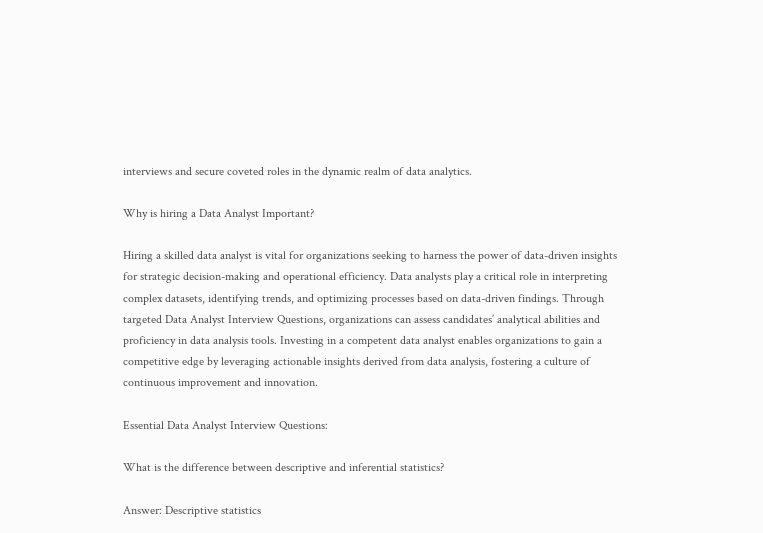interviews and secure coveted roles in the dynamic realm of data analytics.

Why is hiring a Data Analyst Important?

Hiring a skilled data analyst is vital for organizations seeking to harness the power of data-driven insights for strategic decision-making and operational efficiency. Data analysts play a critical role in interpreting complex datasets, identifying trends, and optimizing processes based on data-driven findings. Through targeted Data Analyst Interview Questions, organizations can assess candidates’ analytical abilities and proficiency in data analysis tools. Investing in a competent data analyst enables organizations to gain a competitive edge by leveraging actionable insights derived from data analysis, fostering a culture of continuous improvement and innovation.

Essential Data Analyst Interview Questions:

What is the difference between descriptive and inferential statistics?

Answer: Descriptive statistics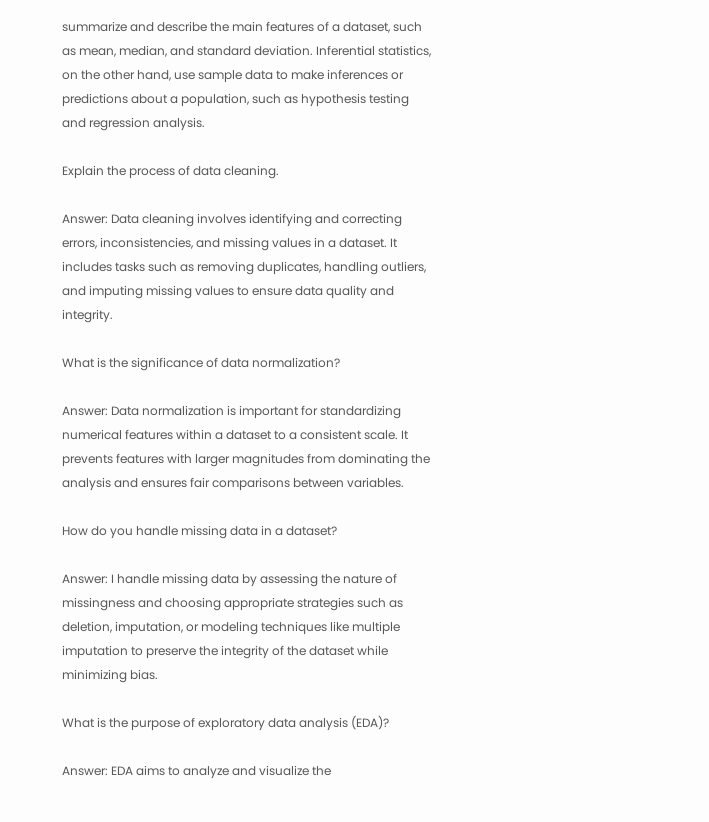summarize and describe the main features of a dataset, such as mean, median, and standard deviation. Inferential statistics, on the other hand, use sample data to make inferences or predictions about a population, such as hypothesis testing and regression analysis.

Explain the process of data cleaning.

Answer: Data cleaning involves identifying and correcting errors, inconsistencies, and missing values in a dataset. It includes tasks such as removing duplicates, handling outliers, and imputing missing values to ensure data quality and integrity.

What is the significance of data normalization?

Answer: Data normalization is important for standardizing numerical features within a dataset to a consistent scale. It prevents features with larger magnitudes from dominating the analysis and ensures fair comparisons between variables.

How do you handle missing data in a dataset?

Answer: I handle missing data by assessing the nature of missingness and choosing appropriate strategies such as deletion, imputation, or modeling techniques like multiple imputation to preserve the integrity of the dataset while minimizing bias.

What is the purpose of exploratory data analysis (EDA)?

Answer: EDA aims to analyze and visualize the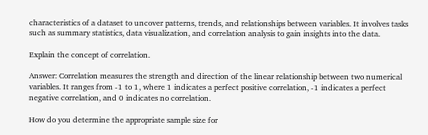characteristics of a dataset to uncover patterns, trends, and relationships between variables. It involves tasks such as summary statistics, data visualization, and correlation analysis to gain insights into the data.

Explain the concept of correlation.

Answer: Correlation measures the strength and direction of the linear relationship between two numerical variables. It ranges from -1 to 1, where 1 indicates a perfect positive correlation, -1 indicates a perfect negative correlation, and 0 indicates no correlation.

How do you determine the appropriate sample size for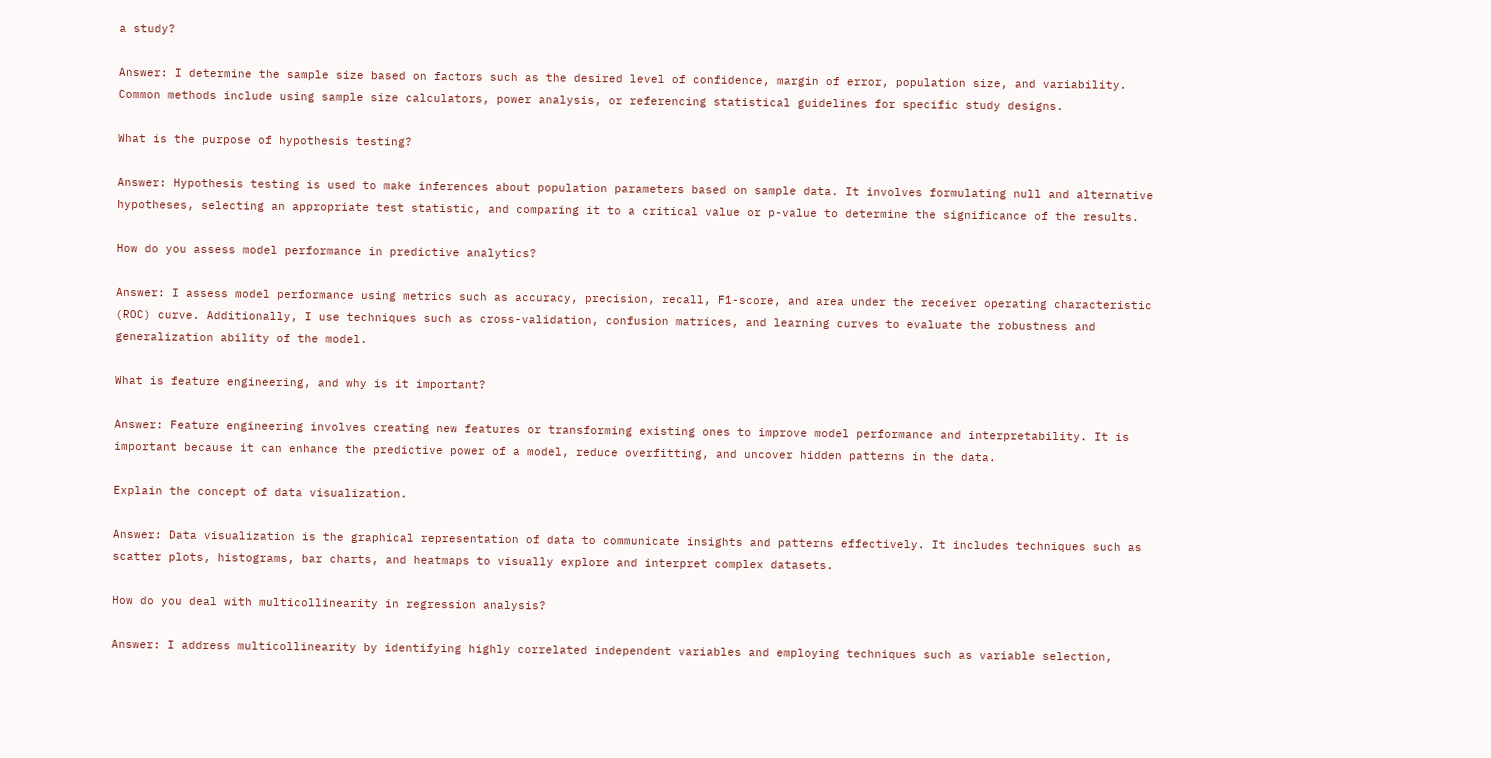a study?

Answer: I determine the sample size based on factors such as the desired level of confidence, margin of error, population size, and variability. Common methods include using sample size calculators, power analysis, or referencing statistical guidelines for specific study designs.

What is the purpose of hypothesis testing?

Answer: Hypothesis testing is used to make inferences about population parameters based on sample data. It involves formulating null and alternative hypotheses, selecting an appropriate test statistic, and comparing it to a critical value or p-value to determine the significance of the results.

How do you assess model performance in predictive analytics?

Answer: I assess model performance using metrics such as accuracy, precision, recall, F1-score, and area under the receiver operating characteristic (ROC) curve. Additionally, I use techniques such as cross-validation, confusion matrices, and learning curves to evaluate the robustness and generalization ability of the model.

What is feature engineering, and why is it important?

Answer: Feature engineering involves creating new features or transforming existing ones to improve model performance and interpretability. It is important because it can enhance the predictive power of a model, reduce overfitting, and uncover hidden patterns in the data.

Explain the concept of data visualization.

Answer: Data visualization is the graphical representation of data to communicate insights and patterns effectively. It includes techniques such as scatter plots, histograms, bar charts, and heatmaps to visually explore and interpret complex datasets.

How do you deal with multicollinearity in regression analysis?

Answer: I address multicollinearity by identifying highly correlated independent variables and employing techniques such as variable selection,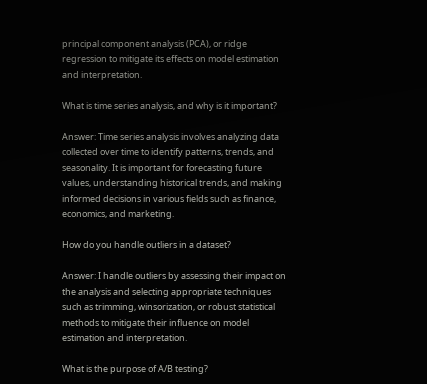principal component analysis (PCA), or ridge regression to mitigate its effects on model estimation and interpretation.

What is time series analysis, and why is it important?

Answer: Time series analysis involves analyzing data collected over time to identify patterns, trends, and seasonality. It is important for forecasting future values, understanding historical trends, and making informed decisions in various fields such as finance, economics, and marketing.

How do you handle outliers in a dataset?

Answer: I handle outliers by assessing their impact on the analysis and selecting appropriate techniques such as trimming, winsorization, or robust statistical methods to mitigate their influence on model estimation and interpretation.

What is the purpose of A/B testing?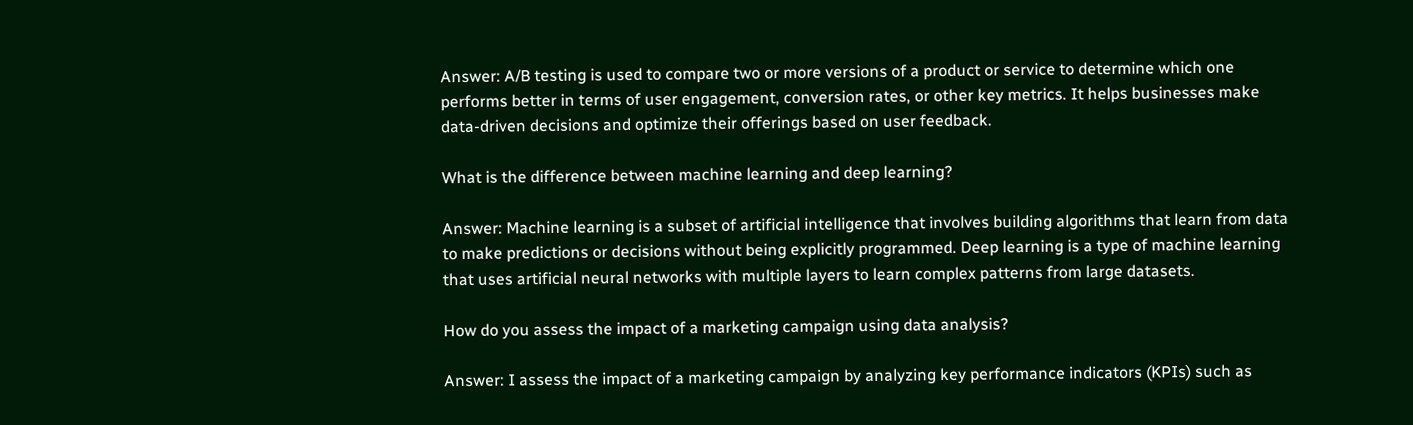Answer: A/B testing is used to compare two or more versions of a product or service to determine which one performs better in terms of user engagement, conversion rates, or other key metrics. It helps businesses make data-driven decisions and optimize their offerings based on user feedback.

What is the difference between machine learning and deep learning?

Answer: Machine learning is a subset of artificial intelligence that involves building algorithms that learn from data to make predictions or decisions without being explicitly programmed. Deep learning is a type of machine learning that uses artificial neural networks with multiple layers to learn complex patterns from large datasets.

How do you assess the impact of a marketing campaign using data analysis?

Answer: I assess the impact of a marketing campaign by analyzing key performance indicators (KPIs) such as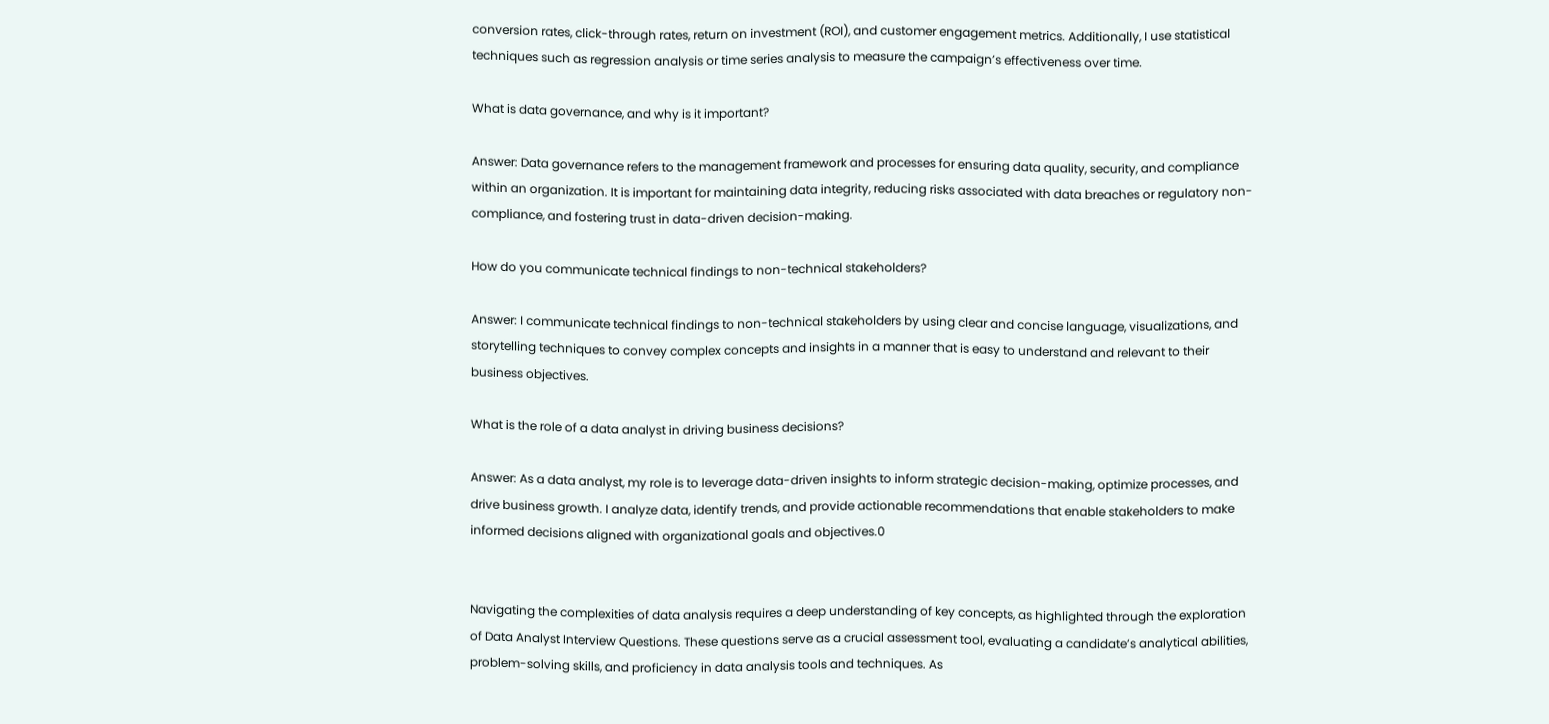conversion rates, click-through rates, return on investment (ROI), and customer engagement metrics. Additionally, I use statistical techniques such as regression analysis or time series analysis to measure the campaign’s effectiveness over time.

What is data governance, and why is it important?

Answer: Data governance refers to the management framework and processes for ensuring data quality, security, and compliance within an organization. It is important for maintaining data integrity, reducing risks associated with data breaches or regulatory non-compliance, and fostering trust in data-driven decision-making.

How do you communicate technical findings to non-technical stakeholders?

Answer: I communicate technical findings to non-technical stakeholders by using clear and concise language, visualizations, and storytelling techniques to convey complex concepts and insights in a manner that is easy to understand and relevant to their business objectives.

What is the role of a data analyst in driving business decisions?

Answer: As a data analyst, my role is to leverage data-driven insights to inform strategic decision-making, optimize processes, and drive business growth. I analyze data, identify trends, and provide actionable recommendations that enable stakeholders to make informed decisions aligned with organizational goals and objectives.0


Navigating the complexities of data analysis requires a deep understanding of key concepts, as highlighted through the exploration of Data Analyst Interview Questions. These questions serve as a crucial assessment tool, evaluating a candidate’s analytical abilities, problem-solving skills, and proficiency in data analysis tools and techniques. As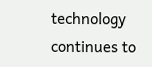technology continues to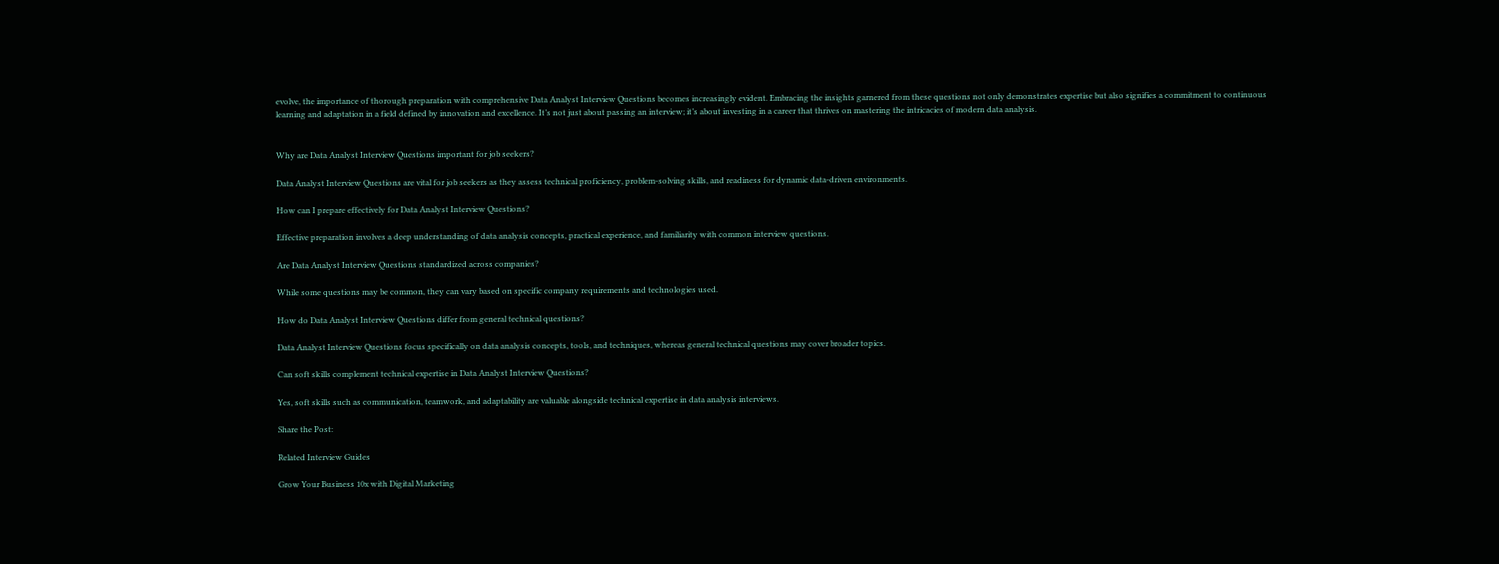evolve, the importance of thorough preparation with comprehensive Data Analyst Interview Questions becomes increasingly evident. Embracing the insights garnered from these questions not only demonstrates expertise but also signifies a commitment to continuous learning and adaptation in a field defined by innovation and excellence. It’s not just about passing an interview; it’s about investing in a career that thrives on mastering the intricacies of modern data analysis.


Why are Data Analyst Interview Questions important for job seekers?

Data Analyst Interview Questions are vital for job seekers as they assess technical proficiency, problem-solving skills, and readiness for dynamic data-driven environments.

How can I prepare effectively for Data Analyst Interview Questions?

Effective preparation involves a deep understanding of data analysis concepts, practical experience, and familiarity with common interview questions.

Are Data Analyst Interview Questions standardized across companies?

While some questions may be common, they can vary based on specific company requirements and technologies used.

How do Data Analyst Interview Questions differ from general technical questions?

Data Analyst Interview Questions focus specifically on data analysis concepts, tools, and techniques, whereas general technical questions may cover broader topics.

Can soft skills complement technical expertise in Data Analyst Interview Questions?

Yes, soft skills such as communication, teamwork, and adaptability are valuable alongside technical expertise in data analysis interviews.

Share the Post:

Related Interview Guides

Grow Your Business 10x with Digital Marketing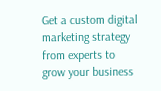Get a custom digital marketing strategy from experts to grow your business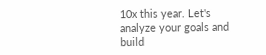10x this year. Let's analyze your goals and build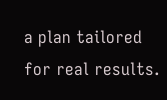a plan tailored for real results.